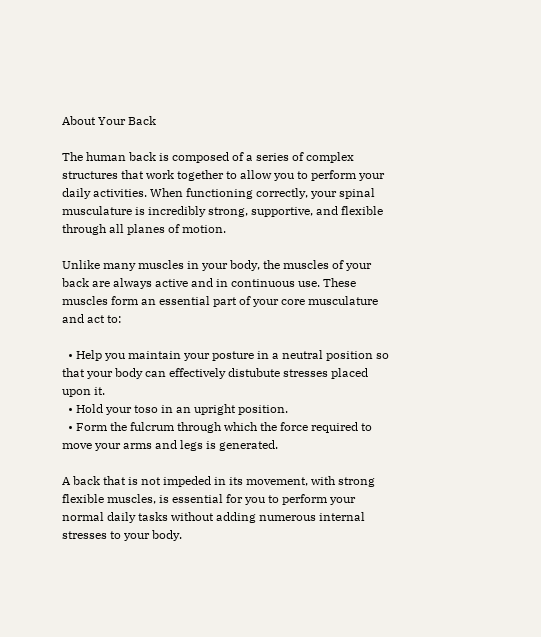About Your Back

The human back is composed of a series of complex structures that work together to allow you to perform your daily activities. When functioning correctly, your spinal musculature is incredibly strong, supportive, and flexible through all planes of motion.

Unlike many muscles in your body, the muscles of your back are always active and in continuous use. These muscles form an essential part of your core musculature and act to:

  • Help you maintain your posture in a neutral position so that your body can effectively distubute stresses placed upon it.
  • Hold your toso in an upright position.
  • Form the fulcrum through which the force required to move your arms and legs is generated.

A back that is not impeded in its movement, with strong flexible muscles, is essential for you to perform your normal daily tasks without adding numerous internal stresses to your body.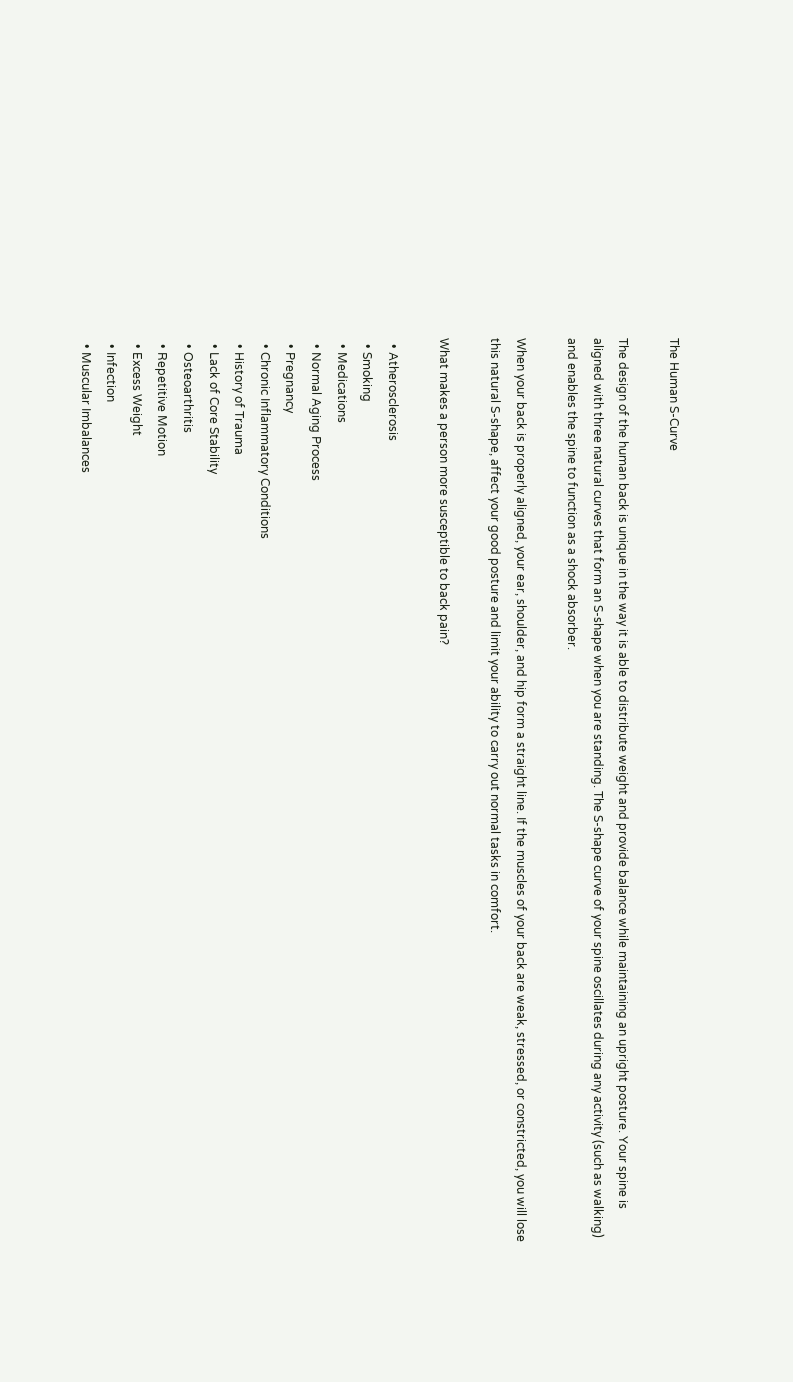The Human S-Curve

The design of the human back is unique in the way it is able to distribute weight and provide balance while maintaining an upright posture. Your spine is aligned with three natural curves that form an S-shape when you are standing. The S-shape curve of your spine oscillates during any activity (such as walking) and enables the spine to function as a shock absorber.

When your back is properly aligned, your ear, shoulder, and hip form a straight line. If the muscles of your back are weak, stressed, or constricted, you will lose this natural S-shape, affect your good posture and limit your ability to carry out normal tasks in comfort.

What makes a person more susceptible to back pain?

  • Atherosclerosis
  • Smoking
  • Medications
  • Normal Aging Process
  • Pregnancy
  • Chronic Inflammatory Conditions
  • History of Trauma
  • Lack of Core Stability
  • Osteoarthritis
  • Repetitive Motion
  • Excess Weight
  • Infection
  • Muscular Imbalances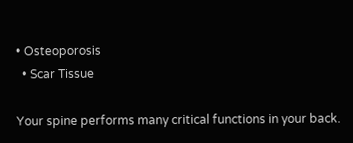• Osteoporosis
  • Scar Tissue

Your spine performs many critical functions in your back.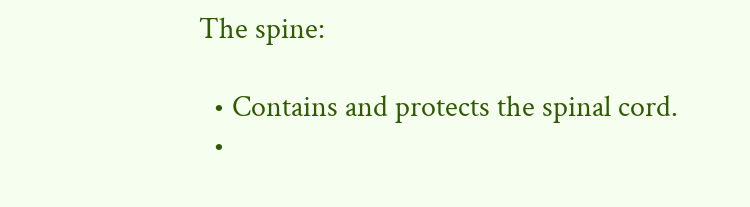The spine:

  • Contains and protects the spinal cord.
  •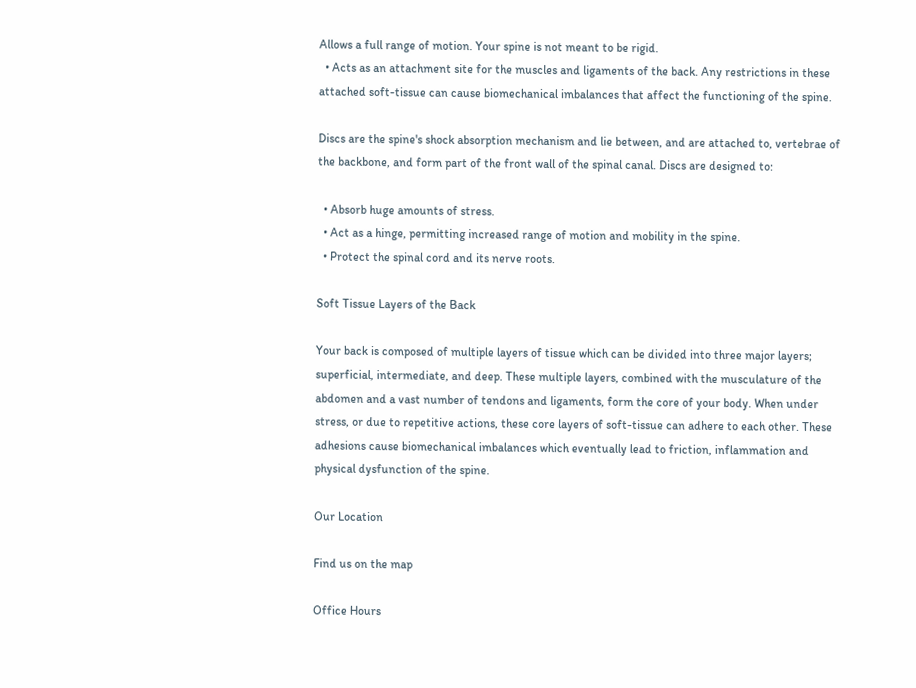Allows a full range of motion. Your spine is not meant to be rigid.
  • Acts as an attachment site for the muscles and ligaments of the back. Any restrictions in these attached soft-tissue can cause biomechanical imbalances that affect the functioning of the spine.

Discs are the spine's shock absorption mechanism and lie between, and are attached to, vertebrae of the backbone, and form part of the front wall of the spinal canal. Discs are designed to:

  • Absorb huge amounts of stress.
  • Act as a hinge, permitting increased range of motion and mobility in the spine.
  • Protect the spinal cord and its nerve roots.

Soft Tissue Layers of the Back

Your back is composed of multiple layers of tissue which can be divided into three major layers; superficial, intermediate, and deep. These multiple layers, combined with the musculature of the abdomen and a vast number of tendons and ligaments, form the core of your body. When under stress, or due to repetitive actions, these core layers of soft-tissue can adhere to each other. These adhesions cause biomechanical imbalances which eventually lead to friction, inflammation and physical dysfunction of the spine.

Our Location

Find us on the map

Office Hours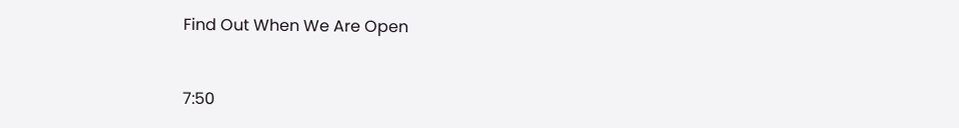Find Out When We Are Open


7:50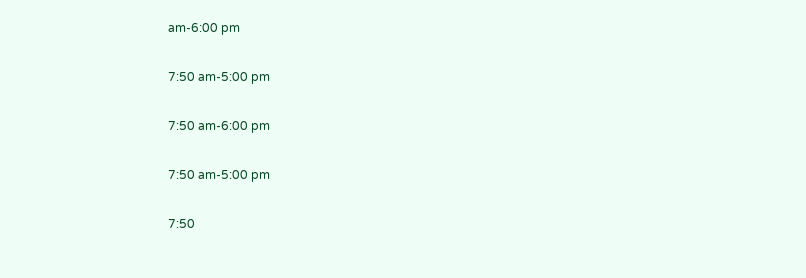am-6:00 pm


7:50 am-5:00 pm


7:50 am-6:00 pm


7:50 am-5:00 pm


7:50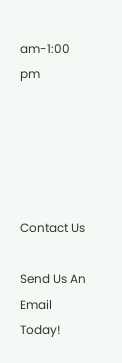am-1:00 pm





Contact Us

Send Us An Email Today!